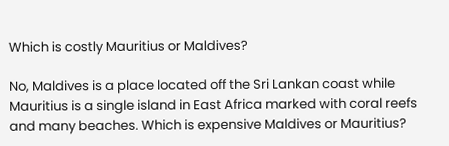Which is costly Mauritius or Maldives?

No, Maldives is a place located off the Sri Lankan coast while Mauritius is a single island in East Africa marked with coral reefs and many beaches. Which is expensive Maldives or Mauritius?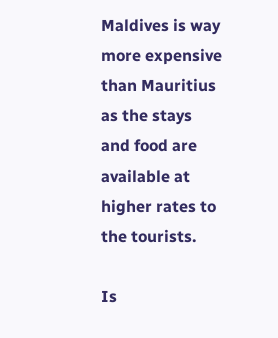Maldives is way more expensive than Mauritius as the stays and food are available at higher rates to the tourists.

Is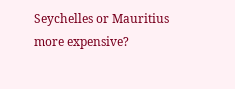Seychelles or Mauritius more expensive?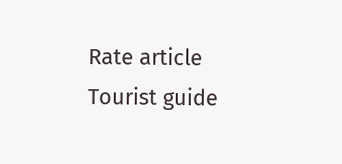Rate article
Tourist guide